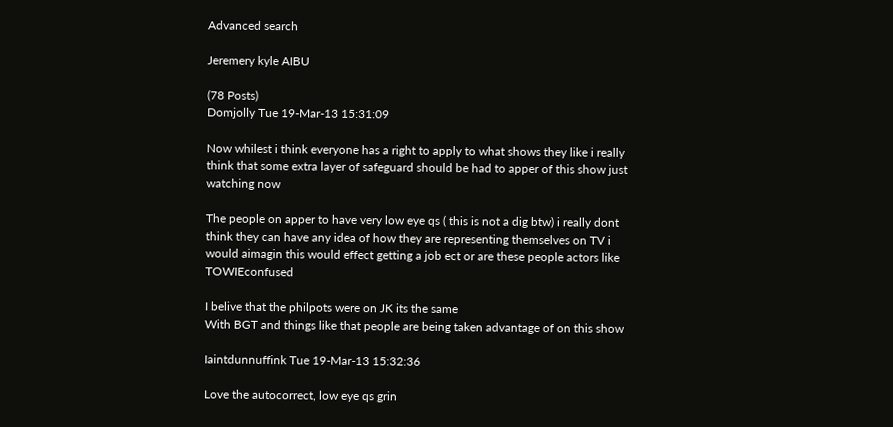Advanced search

Jeremery kyle AIBU

(78 Posts)
Domjolly Tue 19-Mar-13 15:31:09

Now whilest i think everyone has a right to apply to what shows they like i really think that some extra layer of safeguard should be had to apper of this show just watching now

The people on apper to have very low eye qs ( this is not a dig btw) i really dont think they can have any idea of how they are representing themselves on TV i would aimagin this would effect getting a job ect or are these people actors like TOWIEconfused

I belive that the philpots were on JK its the same
With BGT and things like that people are being taken advantage of on this show

Iaintdunnuffink Tue 19-Mar-13 15:32:36

Love the autocorrect, low eye qs grin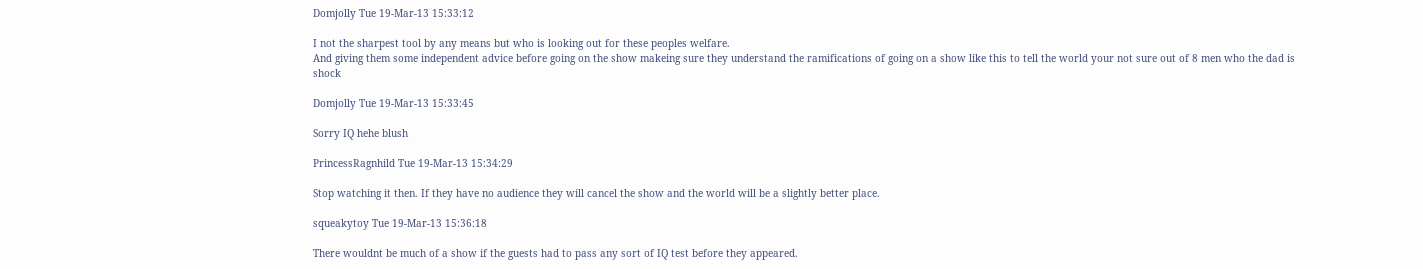Domjolly Tue 19-Mar-13 15:33:12

I not the sharpest tool by any means but who is looking out for these peoples welfare.
And giving them some independent advice before going on the show makeing sure they understand the ramifications of going on a show like this to tell the world your not sure out of 8 men who the dad is shock

Domjolly Tue 19-Mar-13 15:33:45

Sorry IQ hehe blush

PrincessRagnhild Tue 19-Mar-13 15:34:29

Stop watching it then. If they have no audience they will cancel the show and the world will be a slightly better place.

squeakytoy Tue 19-Mar-13 15:36:18

There wouldnt be much of a show if the guests had to pass any sort of IQ test before they appeared.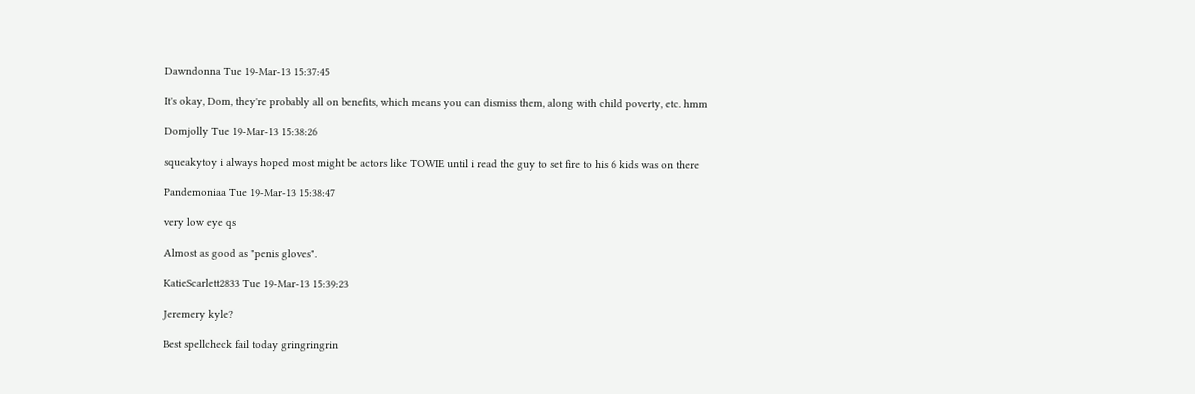Dawndonna Tue 19-Mar-13 15:37:45

It's okay, Dom, they're probably all on benefits, which means you can dismiss them, along with child poverty, etc. hmm

Domjolly Tue 19-Mar-13 15:38:26

squeakytoy i always hoped most might be actors like TOWIE until i read the guy to set fire to his 6 kids was on there

Pandemoniaa Tue 19-Mar-13 15:38:47

very low eye qs

Almost as good as "penis gloves".

KatieScarlett2833 Tue 19-Mar-13 15:39:23

Jeremery kyle?

Best spellcheck fail today gringringrin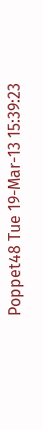Poppet48 Tue 19-Mar-13 15:39:23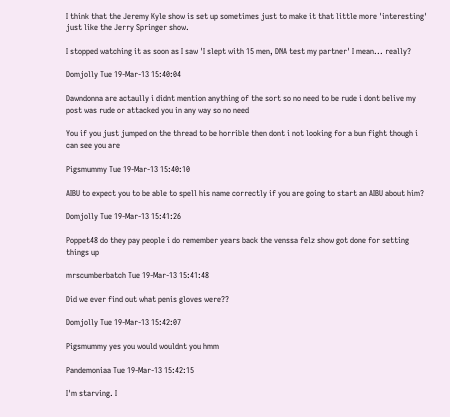I think that the Jeremy Kyle show is set up sometimes just to make it that little more 'interesting' just like the Jerry Springer show.

I stopped watching it as soon as I saw 'I slept with 15 men, DNA test my partner' I mean... really?

Domjolly Tue 19-Mar-13 15:40:04

Dawndonna are actaully i didnt mention anything of the sort so no need to be rude i dont belive my post was rude or attacked you in any way so no need

You if you just jumped on the thread to be horrible then dont i not looking for a bun fight though i can see you are

Pigsmummy Tue 19-Mar-13 15:40:10

AIBU to expect you to be able to spell his name correctly if you are going to start an AIBU about him?

Domjolly Tue 19-Mar-13 15:41:26

Poppet48 do they pay people i do remember years back the venssa felz show got done for setting things up

mrscumberbatch Tue 19-Mar-13 15:41:48

Did we ever find out what penis gloves were??

Domjolly Tue 19-Mar-13 15:42:07

Pigsmummy yes you would wouldnt you hmm

Pandemoniaa Tue 19-Mar-13 15:42:15

I'm starving. I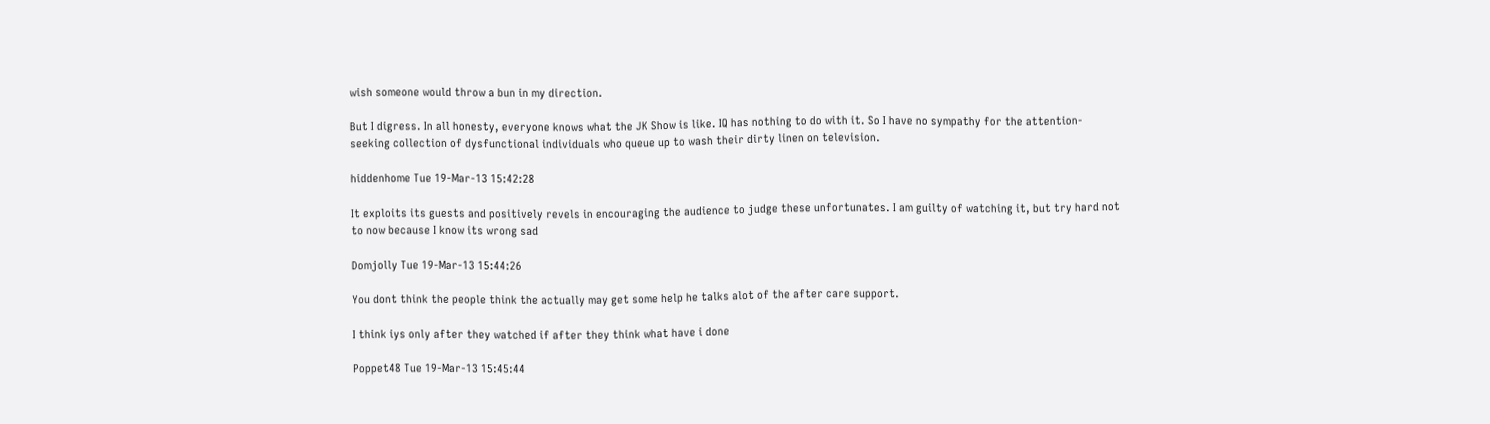wish someone would throw a bun in my direction.

But I digress. In all honesty, everyone knows what the JK Show is like. IQ has nothing to do with it. So I have no sympathy for the attention-seeking collection of dysfunctional individuals who queue up to wash their dirty linen on television.

hiddenhome Tue 19-Mar-13 15:42:28

It exploits its guests and positively revels in encouraging the audience to judge these unfortunates. I am guilty of watching it, but try hard not to now because I know its wrong sad

Domjolly Tue 19-Mar-13 15:44:26

You dont think the people think the actually may get some help he talks alot of the after care support.

I think iys only after they watched if after they think what have i done

Poppet48 Tue 19-Mar-13 15:45:44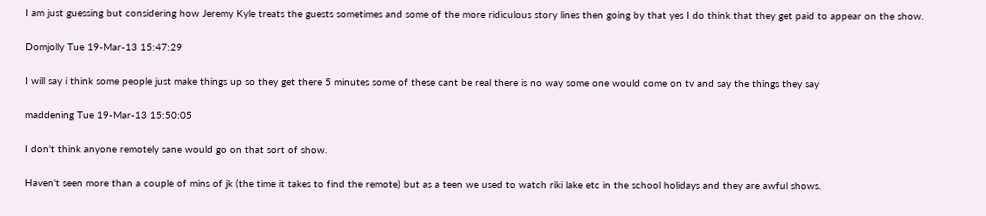I am just guessing but considering how Jeremy Kyle treats the guests sometimes and some of the more ridiculous story lines then going by that yes I do think that they get paid to appear on the show.

Domjolly Tue 19-Mar-13 15:47:29

I will say i think some people just make things up so they get there 5 minutes some of these cant be real there is no way some one would come on tv and say the things they say

maddening Tue 19-Mar-13 15:50:05

I don't think anyone remotely sane would go on that sort of show.

Haven't seen more than a couple of mins of jk (the time it takes to find the remote) but as a teen we used to watch riki lake etc in the school holidays and they are awful shows.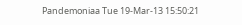Pandemoniaa Tue 19-Mar-13 15:50:21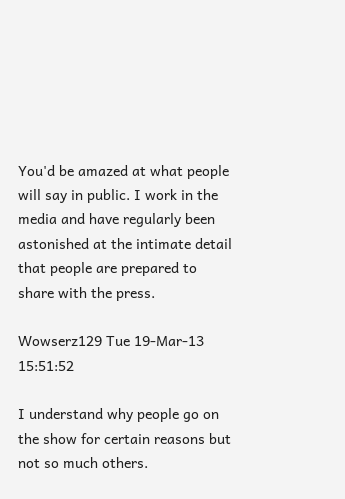You'd be amazed at what people will say in public. I work in the media and have regularly been astonished at the intimate detail that people are prepared to share with the press.

Wowserz129 Tue 19-Mar-13 15:51:52

I understand why people go on the show for certain reasons but not so much others.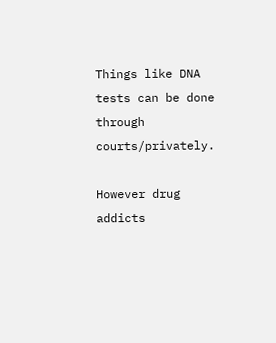Things like DNA tests can be done through courts/privately.

However drug addicts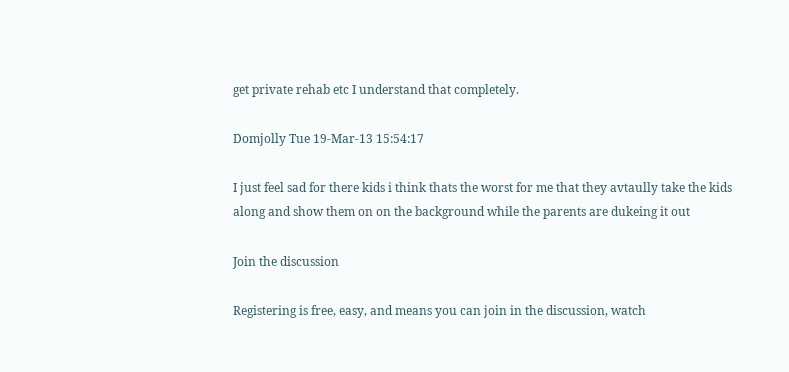get private rehab etc I understand that completely.

Domjolly Tue 19-Mar-13 15:54:17

I just feel sad for there kids i think thats the worst for me that they avtaully take the kids along and show them on on the background while the parents are dukeing it out

Join the discussion

Registering is free, easy, and means you can join in the discussion, watch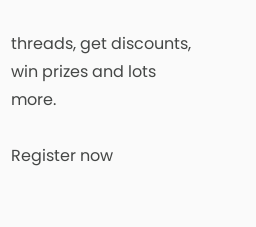threads, get discounts, win prizes and lots more.

Register now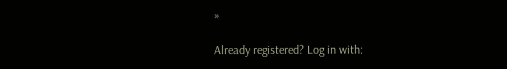»

Already registered? Log in with: